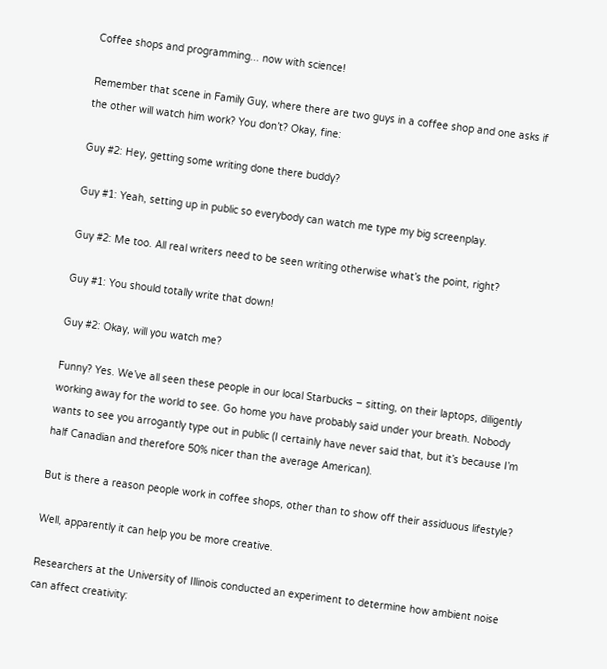Coffee shops and programming... now with science!

Remember that scene in Family Guy, where there are two guys in a coffee shop and one asks if the other will watch him work? You don’t? Okay, fine:

Guy #2: Hey, getting some writing done there buddy?

Guy #1: Yeah, setting up in public so everybody can watch me type my big screenplay.

Guy #2: Me too. All real writers need to be seen writing otherwise what’s the point, right?

Guy #1: You should totally write that down!

Guy #2: Okay, will you watch me?

Funny? Yes. We’ve all seen these people in our local Starbucks – sitting, on their laptops, diligently working away for the world to see. Go home you have probably said under your breath. Nobody wants to see you arrogantly type out in public (I certainly have never said that, but it’s because I’m half Canadian and therefore 50% nicer than the average American).

But is there a reason people work in coffee shops, other than to show off their assiduous lifestyle?

Well, apparently it can help you be more creative.

Researchers at the University of Illinois conducted an experiment to determine how ambient noise can affect creativity: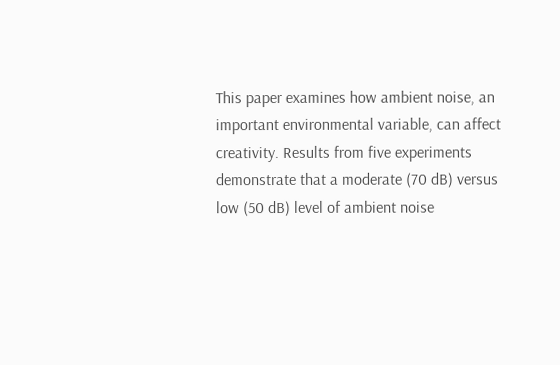This paper examines how ambient noise, an important environmental variable, can affect creativity. Results from five experiments demonstrate that a moderate (70 dB) versus low (50 dB) level of ambient noise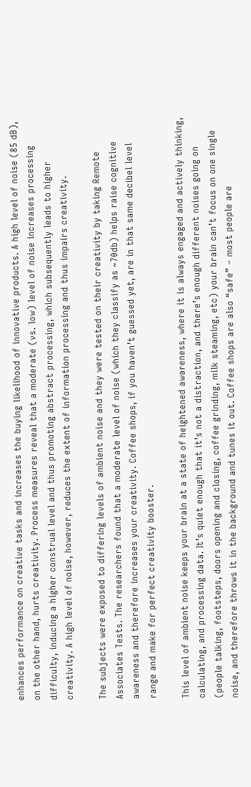enhances performance on creative tasks and increases the buying likelihood of innovative products. A high level of noise (85 dB), on the other hand, hurts creativity. Process measures reveal that a moderate (vs. low) level of noise increases processing difficulty, inducing a higher construal level and thus promoting abstract processing, which subsequently leads to higher creativity. A high level of noise, however, reduces the extent of information processing and thus impairs creativity.

The subjects were exposed to differing levels of ambient noise and they were tested on their creativity by taking Remote Associates Tests. The researchers found that a moderate level of noise (which they classify as ~70db) helps raise cognitive awareness and therefore increases your creativity. Coffee shops, if you haven’t guessed yet, are in that same decibel level range and make for perfect creativity booster.

This level of ambient noise keeps your brain at a state of heightened awareness, where it is always engaged and actively thinking, calculating, and processing data. It’s quiet enough that it’s not a distraction, and there’s enough different noises going on (people talking, footsteps, doors opening and closing, coffee grinding, milk steaming, etc) your brain can’t focus on one single noise, and therefore throws it in the background and tunes it out. Coffee shops are also “safe” – most people are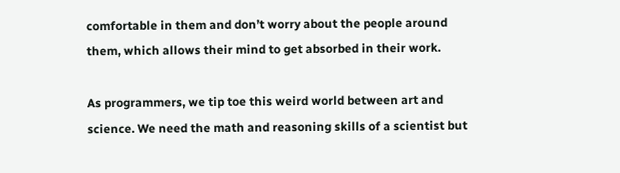comfortable in them and don’t worry about the people around them, which allows their mind to get absorbed in their work.

As programmers, we tip toe this weird world between art and science. We need the math and reasoning skills of a scientist but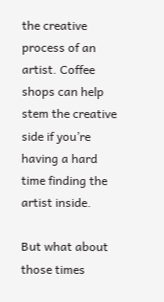the creative process of an artist. Coffee shops can help stem the creative side if you’re having a hard time finding the artist inside.

But what about those times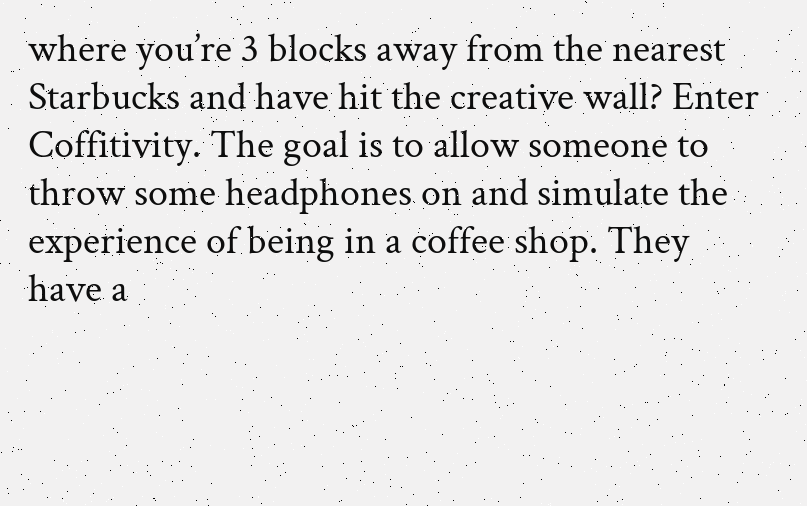where you’re 3 blocks away from the nearest Starbucks and have hit the creative wall? Enter Coffitivity. The goal is to allow someone to throw some headphones on and simulate the experience of being in a coffee shop. They have a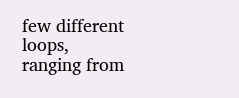few different loops, ranging from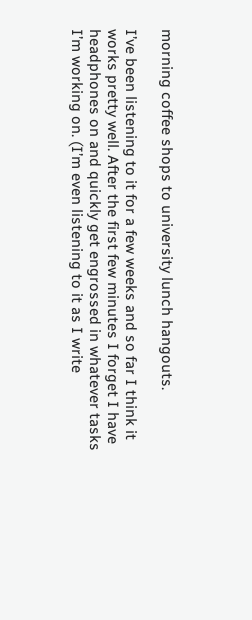morning coffee shops to university lunch hangouts.

I’ve been listening to it for a few weeks and so far I think it works pretty well. After the first few minutes I forget I have headphones on and quickly get engrossed in whatever tasks I’m working on. (I’m even listening to it as I write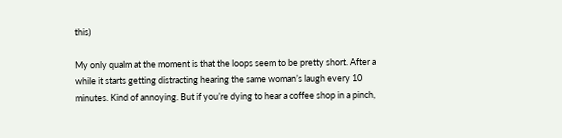this)

My only qualm at the moment is that the loops seem to be pretty short. After a while it starts getting distracting hearing the same woman’s laugh every 10 minutes. Kind of annoying. But if you’re dying to hear a coffee shop in a pinch,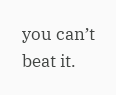you can’t beat it.